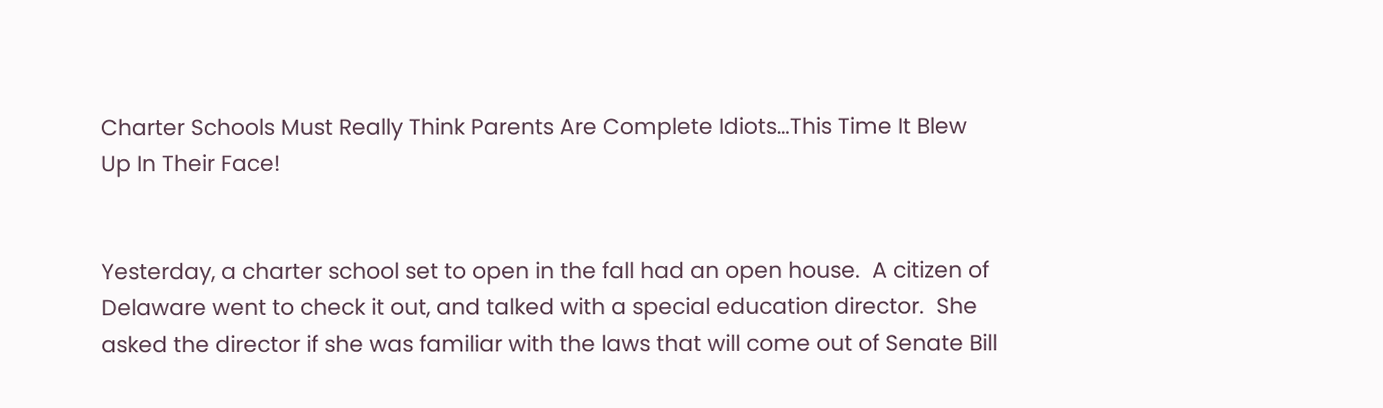Charter Schools Must Really Think Parents Are Complete Idiots…This Time It Blew Up In Their Face!


Yesterday, a charter school set to open in the fall had an open house.  A citizen of Delaware went to check it out, and talked with a special education director.  She asked the director if she was familiar with the laws that will come out of Senate Bill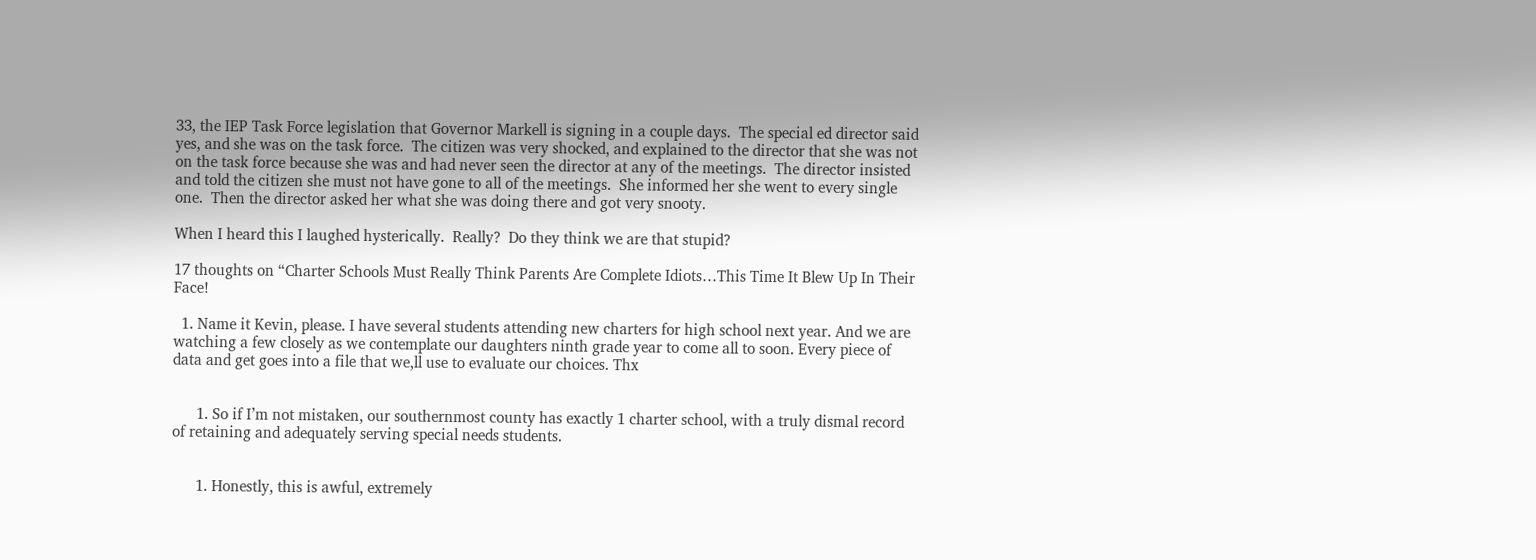33, the IEP Task Force legislation that Governor Markell is signing in a couple days.  The special ed director said yes, and she was on the task force.  The citizen was very shocked, and explained to the director that she was not on the task force because she was and had never seen the director at any of the meetings.  The director insisted and told the citizen she must not have gone to all of the meetings.  She informed her she went to every single one.  Then the director asked her what she was doing there and got very snooty.

When I heard this I laughed hysterically.  Really?  Do they think we are that stupid?

17 thoughts on “Charter Schools Must Really Think Parents Are Complete Idiots…This Time It Blew Up In Their Face!

  1. Name it Kevin, please. I have several students attending new charters for high school next year. And we are watching a few closely as we contemplate our daughters ninth grade year to come all to soon. Every piece of data and get goes into a file that we,ll use to evaluate our choices. Thx


      1. So if I’m not mistaken, our southernmost county has exactly 1 charter school, with a truly dismal record of retaining and adequately serving special needs students.


      1. Honestly, this is awful, extremely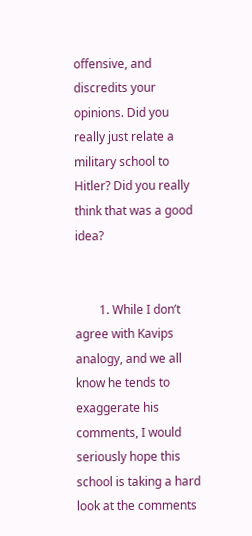offensive, and discredits your opinions. Did you really just relate a military school to Hitler? Did you really think that was a good idea?


        1. While I don’t agree with Kavips analogy, and we all know he tends to exaggerate his comments, I would seriously hope this school is taking a hard look at the comments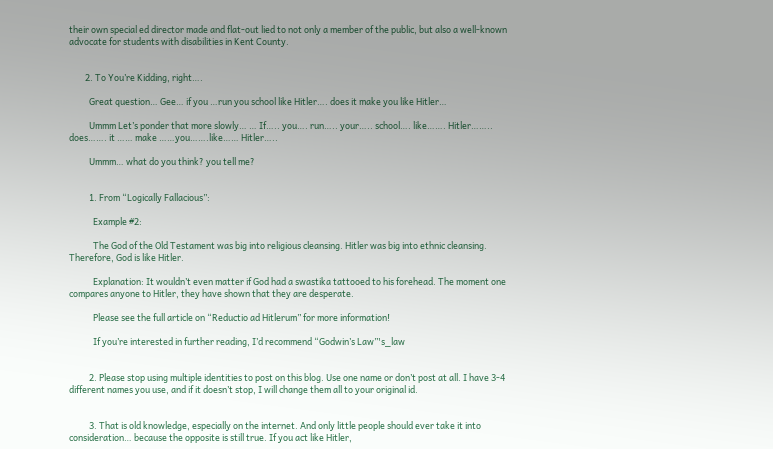their own special ed director made and flat-out lied to not only a member of the public, but also a well-known advocate for students with disabilities in Kent County.


        2. To You’re Kidding, right….

          Great question… Gee… if you …run you school like Hitler…. does it make you like Hitler…

          Ummm Let’s ponder that more slowly… … If….. you…. run….. your….. school…. like……. Hitler…….. does……. it …… make ……you…….like…… Hitler…..

          Ummm… what do you think? you tell me?


          1. From “Logically Fallacious”:

            Example #2:

            The God of the Old Testament was big into religious cleansing. Hitler was big into ethnic cleansing. Therefore, God is like Hitler.

            Explanation: It wouldn’t even matter if God had a swastika tattooed to his forehead. The moment one compares anyone to Hitler, they have shown that they are desperate.

            Please see the full article on “Reductio ad Hitlerum” for more information!

            If you’re interested in further reading, I’d recommend “Godwin’s Law”'s_law


          2. Please stop using multiple identities to post on this blog. Use one name or don’t post at all. I have 3-4 different names you use, and if it doesn’t stop, I will change them all to your original id.


          3. That is old knowledge, especially on the internet. And only little people should ever take it into consideration… because the opposite is still true. If you act like Hitler,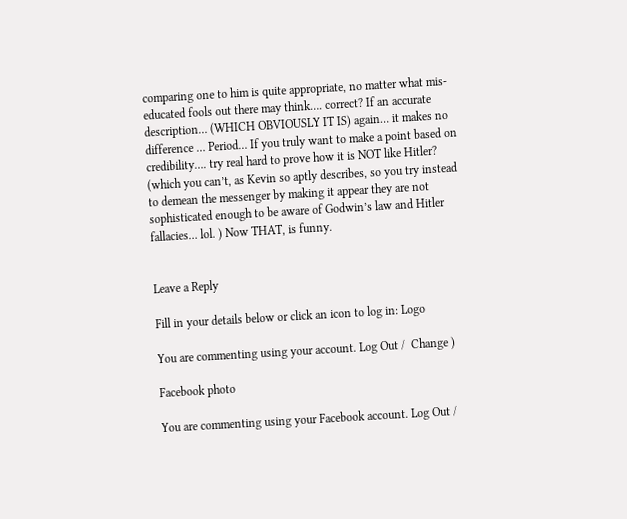comparing one to him is quite appropriate, no matter what mis-educated fools out there may think…. correct? If an accurate description… (WHICH OBVIOUSLY IT IS) again… it makes no difference … Period… If you truly want to make a point based on credibility…. try real hard to prove how it is NOT like Hitler? (which you can’t, as Kevin so aptly describes, so you try instead to demean the messenger by making it appear they are not sophisticated enough to be aware of Godwin’s law and Hitler fallacies… lol. ) Now THAT, is funny.


Leave a Reply

Fill in your details below or click an icon to log in: Logo

You are commenting using your account. Log Out /  Change )

Facebook photo

You are commenting using your Facebook account. Log Out /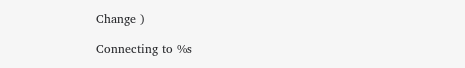Change )

Connecting to %s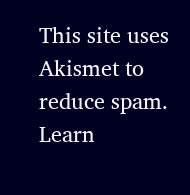This site uses Akismet to reduce spam. Learn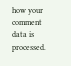how your comment data is processed.